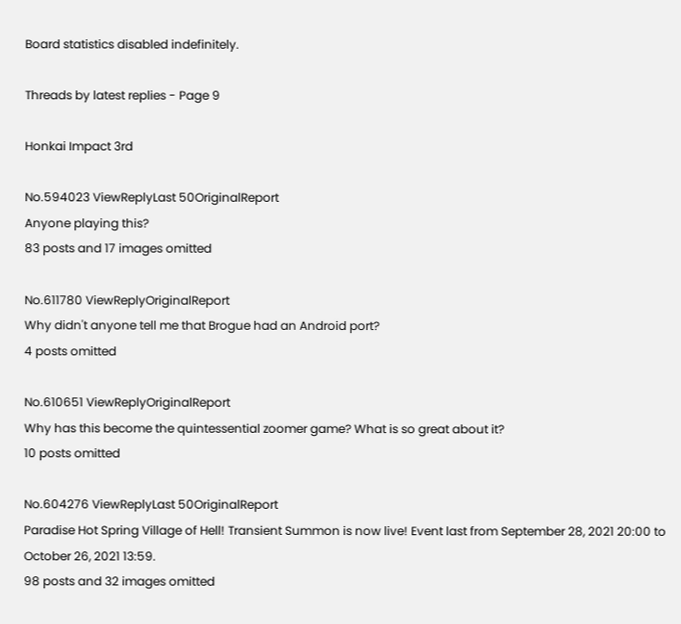Board statistics disabled indefinitely.

Threads by latest replies - Page 9

Honkai Impact 3rd

No.594023 ViewReplyLast 50OriginalReport
Anyone playing this?
83 posts and 17 images omitted

No.611780 ViewReplyOriginalReport
Why didn't anyone tell me that Brogue had an Android port?
4 posts omitted

No.610651 ViewReplyOriginalReport
Why has this become the quintessential zoomer game? What is so great about it?
10 posts omitted

No.604276 ViewReplyLast 50OriginalReport
Paradise Hot Spring Village of Hell! Transient Summon is now live! Event last from September 28, 2021 20:00 to October 26, 2021 13:59.
98 posts and 32 images omitted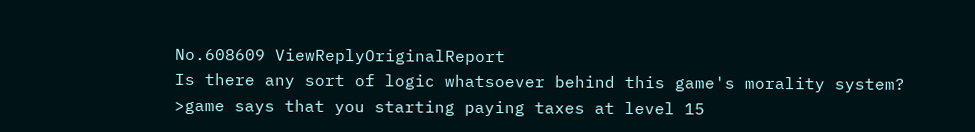No.608609 ViewReplyOriginalReport
Is there any sort of logic whatsoever behind this game's morality system?
>game says that you starting paying taxes at level 15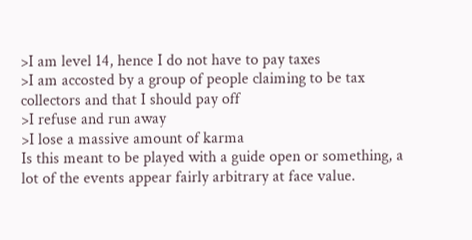>I am level 14, hence I do not have to pay taxes
>I am accosted by a group of people claiming to be tax collectors and that I should pay off
>I refuse and run away
>I lose a massive amount of karma
Is this meant to be played with a guide open or something, a lot of the events appear fairly arbitrary at face value.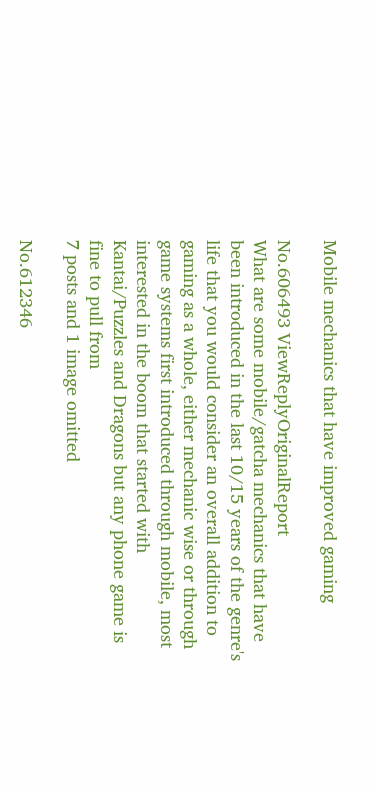Mobile mechanics that have improved gaming

No.606493 ViewReplyOriginalReport
What are some mobile/gatcha mechanics that have been introduced in the last 10/15 years of the genre's life that you would consider an overall addition to gaming as a whole, either mechanic wise or through game systems first introduced through mobile, most interested in the boom that started with Kantai/Puzzles and Dragons but any phone game is fine to pull from
7 posts and 1 image omitted

No.612346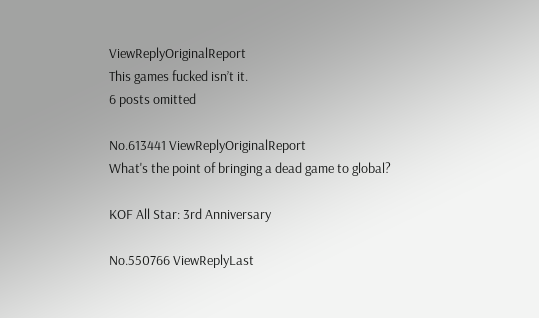ViewReplyOriginalReport
This games fucked isn’t it.
6 posts omitted

No.613441 ViewReplyOriginalReport
What's the point of bringing a dead game to global?

KOF All Star: 3rd Anniversary

No.550766 ViewReplyLast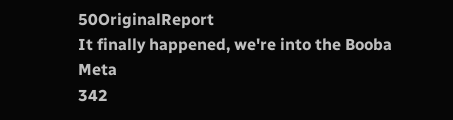50OriginalReport
It finally happened, we're into the Booba Meta
342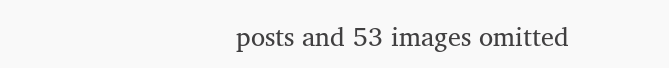posts and 53 images omitted